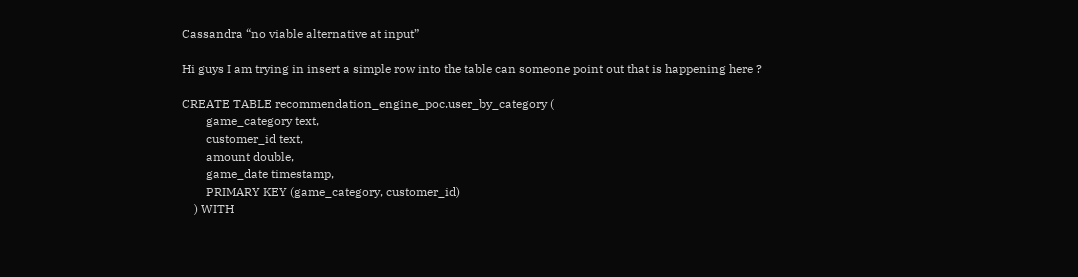Cassandra “no viable alternative at input”

Hi guys I am trying in insert a simple row into the table can someone point out that is happening here ?

CREATE TABLE recommendation_engine_poc.user_by_category (
        game_category text,
        customer_id text,
        amount double,
        game_date timestamp,
        PRIMARY KEY (game_category, customer_id)
    ) WITH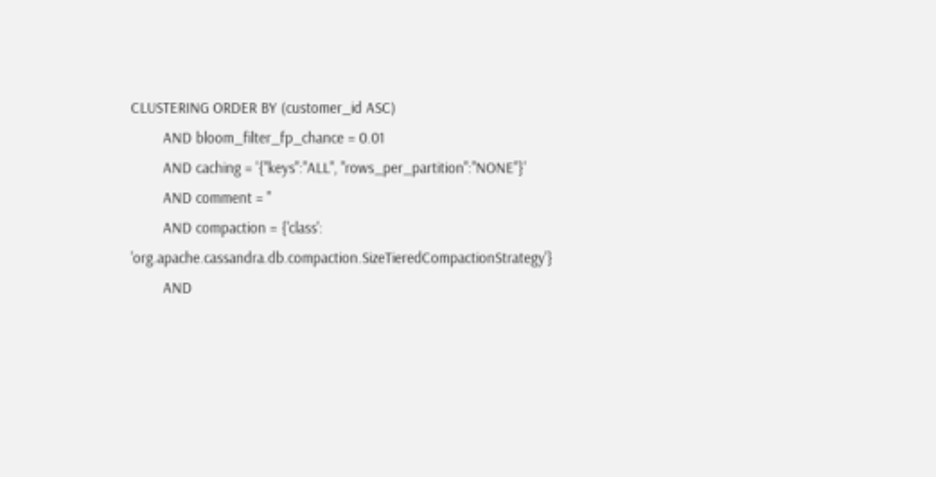CLUSTERING ORDER BY (customer_id ASC)
        AND bloom_filter_fp_chance = 0.01
        AND caching = '{"keys":"ALL", "rows_per_partition":"NONE"}'
        AND comment = ''
        AND compaction = {'class': 'org.apache.cassandra.db.compaction.SizeTieredCompactionStrategy'}
        AND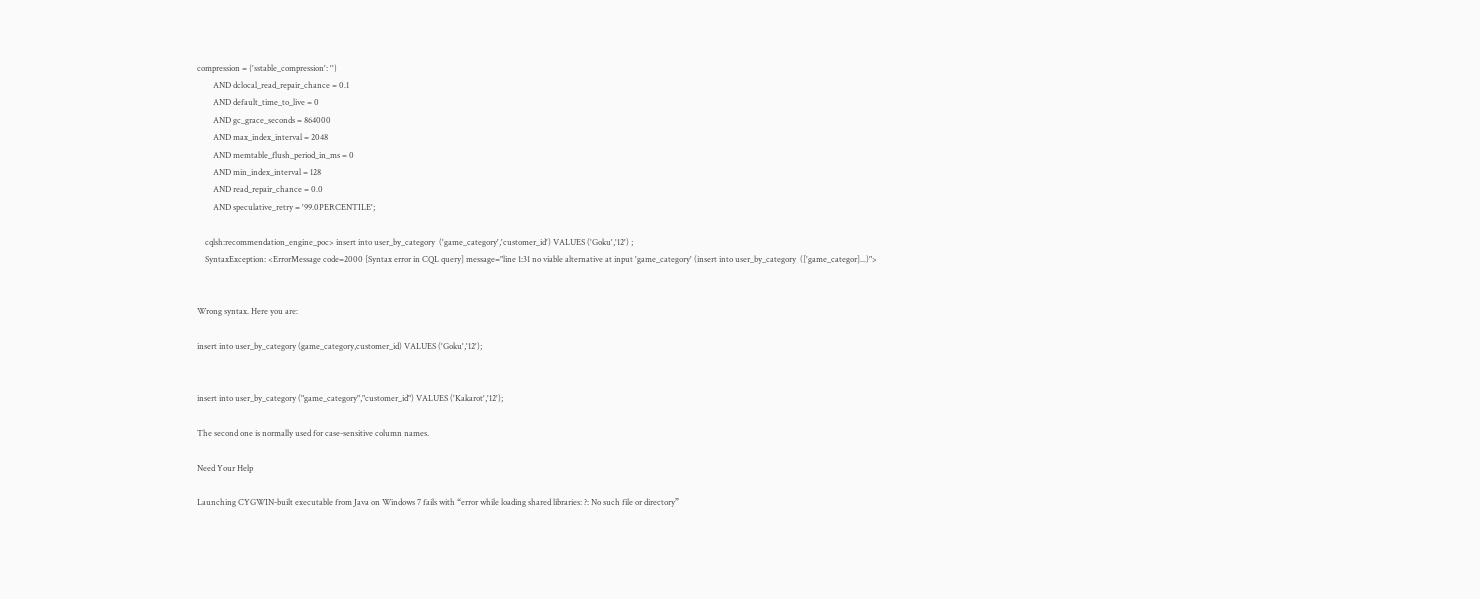compression = {'sstable_compression': ''}
        AND dclocal_read_repair_chance = 0.1
        AND default_time_to_live = 0
        AND gc_grace_seconds = 864000
        AND max_index_interval = 2048
        AND memtable_flush_period_in_ms = 0
        AND min_index_interval = 128
        AND read_repair_chance = 0.0
        AND speculative_retry = '99.0PERCENTILE';

    cqlsh:recommendation_engine_poc> insert into user_by_category  ('game_category','customer_id') VALUES ('Goku','12') ;
    SyntaxException: <ErrorMessage code=2000 [Syntax error in CQL query] message="line 1:31 no viable alternative at input 'game_category' (insert into user_by_category  (['game_categor]...)">


Wrong syntax. Here you are:

insert into user_by_category (game_category,customer_id) VALUES ('Goku','12');


insert into user_by_category ("game_category","customer_id") VALUES ('Kakarot','12');

The second one is normally used for case-sensitive column names.

Need Your Help

Launching CYGWIN-built executable from Java on Windows 7 fails with “error while loading shared libraries: ?: No such file or directory”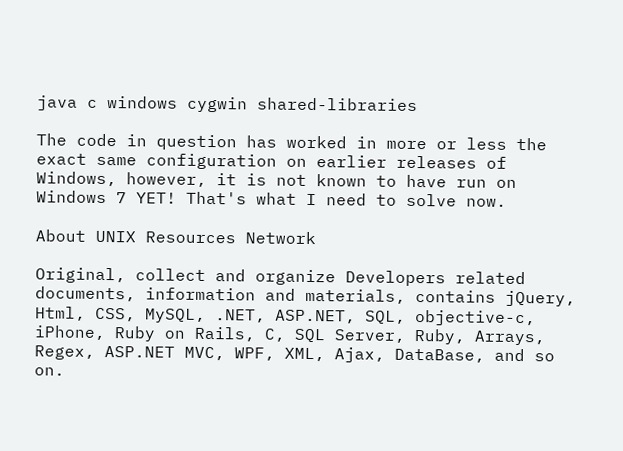java c windows cygwin shared-libraries

The code in question has worked in more or less the exact same configuration on earlier releases of Windows, however, it is not known to have run on Windows 7 YET! That's what I need to solve now.

About UNIX Resources Network

Original, collect and organize Developers related documents, information and materials, contains jQuery, Html, CSS, MySQL, .NET, ASP.NET, SQL, objective-c, iPhone, Ruby on Rails, C, SQL Server, Ruby, Arrays, Regex, ASP.NET MVC, WPF, XML, Ajax, DataBase, and so on.